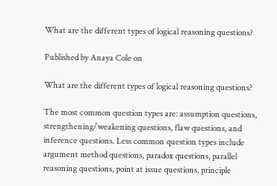What are the different types of logical reasoning questions?

Published by Anaya Cole on

What are the different types of logical reasoning questions?

The most common question types are: assumption questions, strengthening/weakening questions, flaw questions, and inference questions. Less common question types include argument method questions, paradox questions, parallel reasoning questions, point at issue questions, principle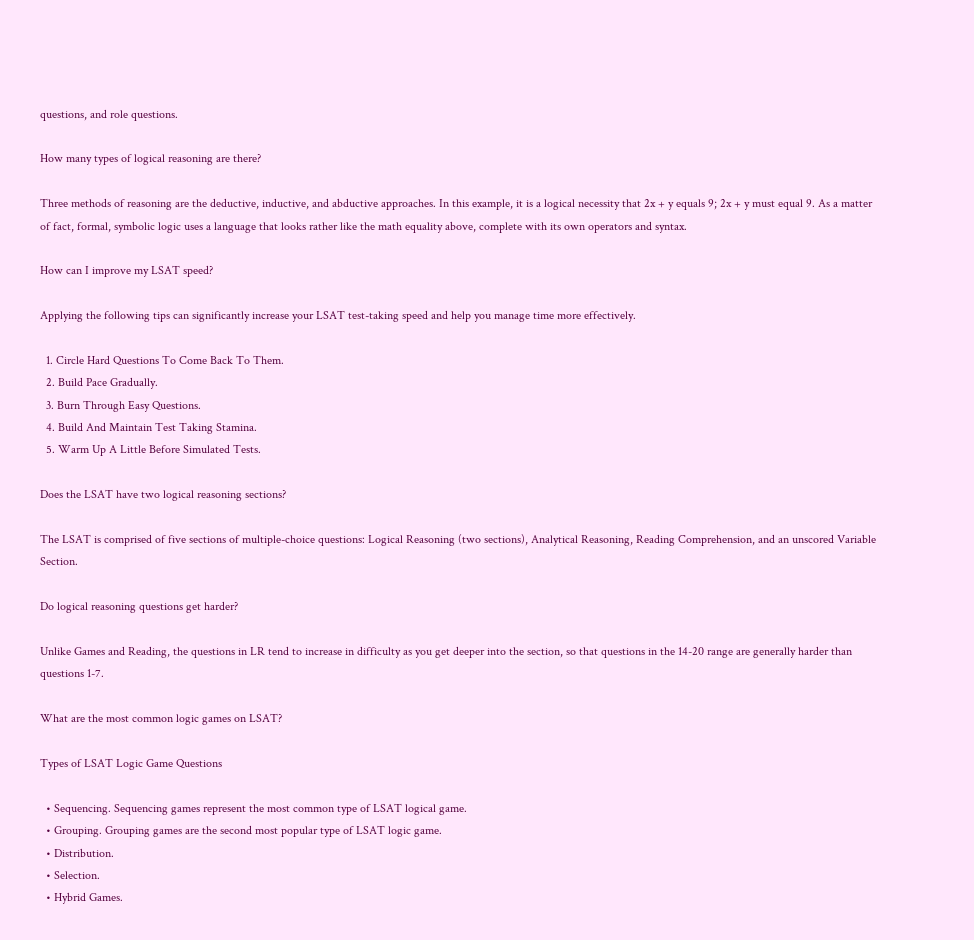questions, and role questions.

How many types of logical reasoning are there?

Three methods of reasoning are the deductive, inductive, and abductive approaches. In this example, it is a logical necessity that 2x + y equals 9; 2x + y must equal 9. As a matter of fact, formal, symbolic logic uses a language that looks rather like the math equality above, complete with its own operators and syntax.

How can I improve my LSAT speed?

Applying the following tips can significantly increase your LSAT test-taking speed and help you manage time more effectively.

  1. Circle Hard Questions To Come Back To Them.
  2. Build Pace Gradually.
  3. Burn Through Easy Questions.
  4. Build And Maintain Test Taking Stamina.
  5. Warm Up A Little Before Simulated Tests.

Does the LSAT have two logical reasoning sections?

The LSAT is comprised of five sections of multiple-choice questions: Logical Reasoning (two sections), Analytical Reasoning, Reading Comprehension, and an unscored Variable Section.

Do logical reasoning questions get harder?

Unlike Games and Reading, the questions in LR tend to increase in difficulty as you get deeper into the section, so that questions in the 14-20 range are generally harder than questions 1-7.

What are the most common logic games on LSAT?

Types of LSAT Logic Game Questions

  • Sequencing. Sequencing games represent the most common type of LSAT logical game.
  • Grouping. Grouping games are the second most popular type of LSAT logic game.
  • Distribution.
  • Selection.
  • Hybrid Games.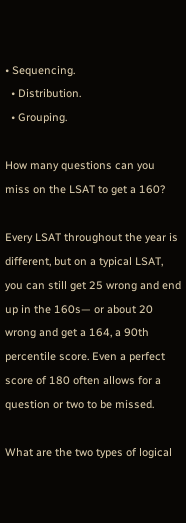• Sequencing.
  • Distribution.
  • Grouping.

How many questions can you miss on the LSAT to get a 160?

Every LSAT throughout the year is different, but on a typical LSAT, you can still get 25 wrong and end up in the 160s— or about 20 wrong and get a 164, a 90th percentile score. Even a perfect score of 180 often allows for a question or two to be missed.

What are the two types of logical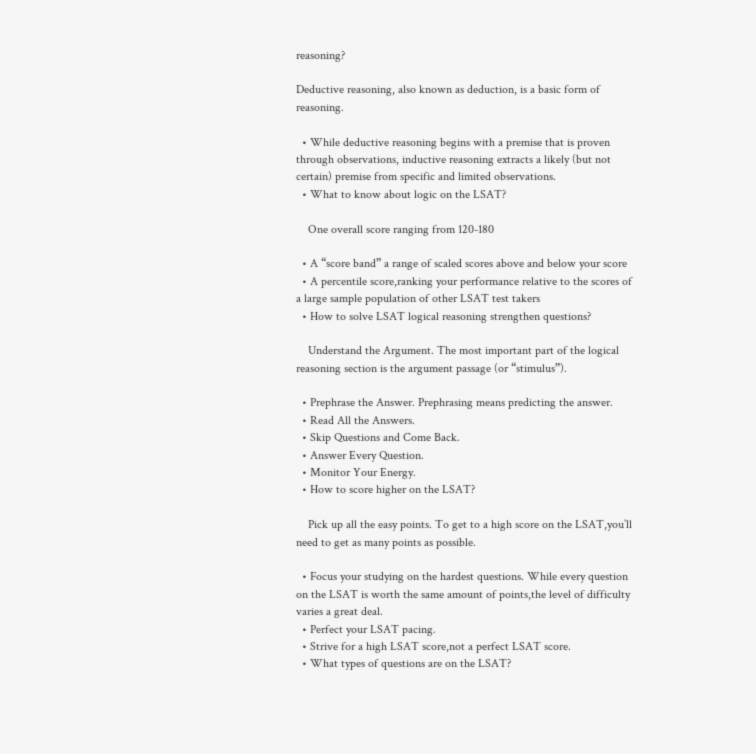reasoning?

Deductive reasoning, also known as deduction, is a basic form of reasoning.

  • While deductive reasoning begins with a premise that is proven through observations, inductive reasoning extracts a likely (but not certain) premise from specific and limited observations.
  • What to know about logic on the LSAT?

    One overall score ranging from 120-180

  • A “score band” a range of scaled scores above and below your score
  • A percentile score,ranking your performance relative to the scores of a large sample population of other LSAT test takers
  • How to solve LSAT logical reasoning strengthen questions?

    Understand the Argument. The most important part of the logical reasoning section is the argument passage (or “stimulus”).

  • Prephrase the Answer. Prephrasing means predicting the answer.
  • Read All the Answers.
  • Skip Questions and Come Back.
  • Answer Every Question.
  • Monitor Your Energy.
  • How to score higher on the LSAT?

    Pick up all the easy points. To get to a high score on the LSAT,you’ll need to get as many points as possible.

  • Focus your studying on the hardest questions. While every question on the LSAT is worth the same amount of points,the level of difficulty varies a great deal.
  • Perfect your LSAT pacing.
  • Strive for a high LSAT score,not a perfect LSAT score.
  • What types of questions are on the LSAT?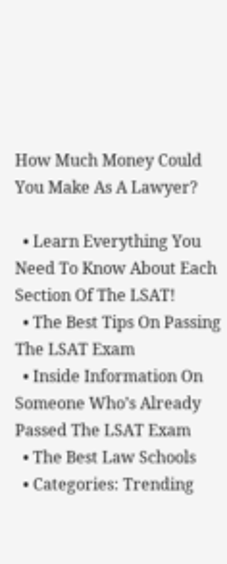How Much Money Could You Make As A Lawyer?

  • Learn Everything You Need To Know About Each Section Of The LSAT!
  • The Best Tips On Passing The LSAT Exam
  • Inside Information On Someone Who’s Already Passed The LSAT Exam
  • The Best Law Schools
  • Categories: Trending